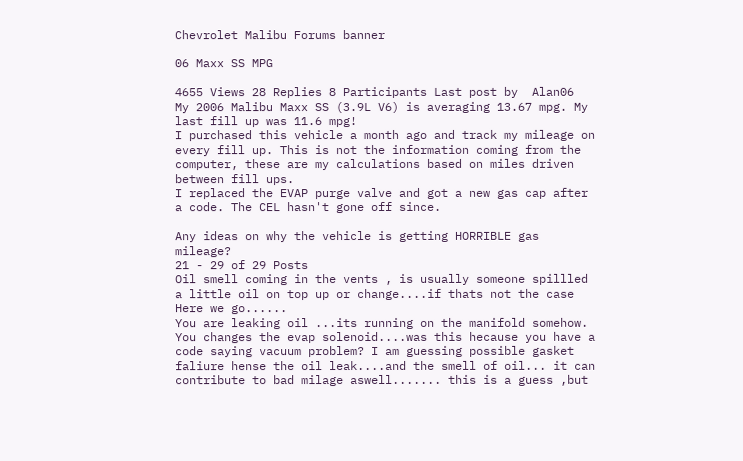Chevrolet Malibu Forums banner

06 Maxx SS MPG

4655 Views 28 Replies 8 Participants Last post by  Alan06
My 2006 Malibu Maxx SS (3.9L V6) is averaging 13.67 mpg. My last fill up was 11.6 mpg!
I purchased this vehicle a month ago and track my mileage on every fill up. This is not the information coming from the computer, these are my calculations based on miles driven between fill ups.
I replaced the EVAP purge valve and got a new gas cap after a code. The CEL hasn't gone off since.

Any ideas on why the vehicle is getting HORRIBLE gas mileage?
21 - 29 of 29 Posts
Oil smell coming in the vents , is usually someone spillled a little oil on top up or change....if thats not the case
Here we go......
You are leaking oil ...its running on the manifold somehow. You changes the evap solenoid....was this hecause you have a code saying vacuum problem? I am guessing possible gasket faliure hense the oil leak....and the smell of oil... it can contribute to bad milage aswell....... this is a guess ,but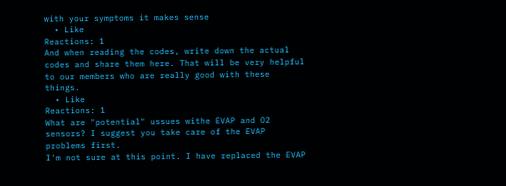with your symptoms it makes sense
  • Like
Reactions: 1
And when reading the codes, write down the actual codes and share them here. That will be very helpful to our members who are really good with these things.
  • Like
Reactions: 1
What are "potential" ussues withe EVAP and O2 sensors? I suggest you take care of the EVAP problems first.
I'm not sure at this point. I have replaced the EVAP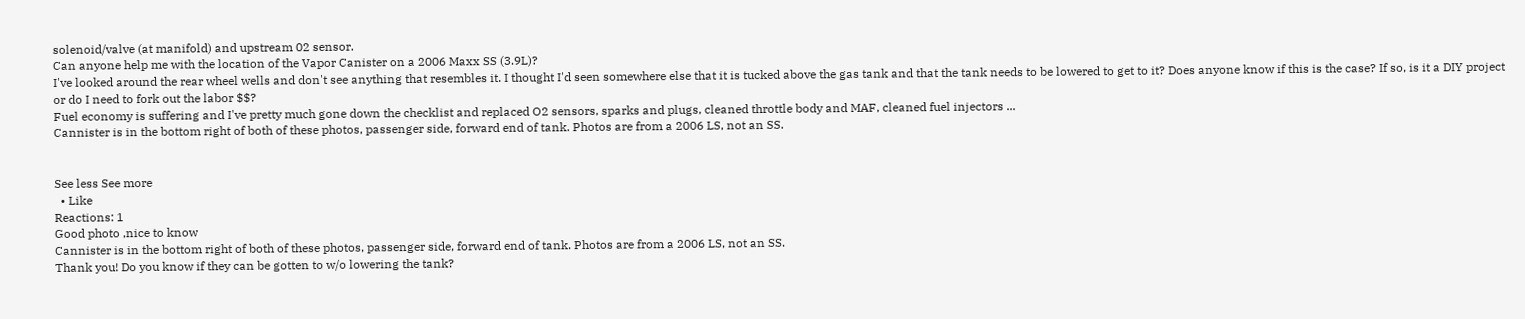solenoid/valve (at manifold) and upstream 02 sensor.
Can anyone help me with the location of the Vapor Canister on a 2006 Maxx SS (3.9L)?
I've looked around the rear wheel wells and don't see anything that resembles it. I thought I'd seen somewhere else that it is tucked above the gas tank and that the tank needs to be lowered to get to it? Does anyone know if this is the case? If so, is it a DIY project or do I need to fork out the labor $$?
Fuel economy is suffering and I've pretty much gone down the checklist and replaced O2 sensors, sparks and plugs, cleaned throttle body and MAF, cleaned fuel injectors ...
Cannister is in the bottom right of both of these photos, passenger side, forward end of tank. Photos are from a 2006 LS, not an SS.


See less See more
  • Like
Reactions: 1
Good photo ,nice to know
Cannister is in the bottom right of both of these photos, passenger side, forward end of tank. Photos are from a 2006 LS, not an SS.
Thank you! Do you know if they can be gotten to w/o lowering the tank?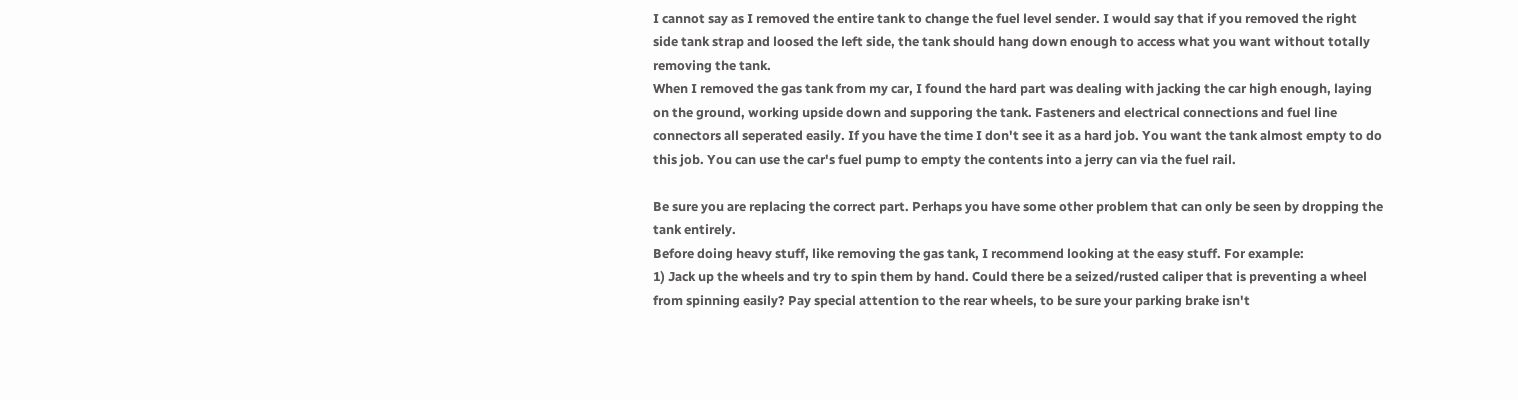I cannot say as I removed the entire tank to change the fuel level sender. I would say that if you removed the right side tank strap and loosed the left side, the tank should hang down enough to access what you want without totally removing the tank.
When I removed the gas tank from my car, I found the hard part was dealing with jacking the car high enough, laying on the ground, working upside down and supporing the tank. Fasteners and electrical connections and fuel line connectors all seperated easily. If you have the time I don't see it as a hard job. You want the tank almost empty to do this job. You can use the car's fuel pump to empty the contents into a jerry can via the fuel rail.

Be sure you are replacing the correct part. Perhaps you have some other problem that can only be seen by dropping the tank entirely.
Before doing heavy stuff, like removing the gas tank, I recommend looking at the easy stuff. For example:
1) Jack up the wheels and try to spin them by hand. Could there be a seized/rusted caliper that is preventing a wheel from spinning easily? Pay special attention to the rear wheels, to be sure your parking brake isn't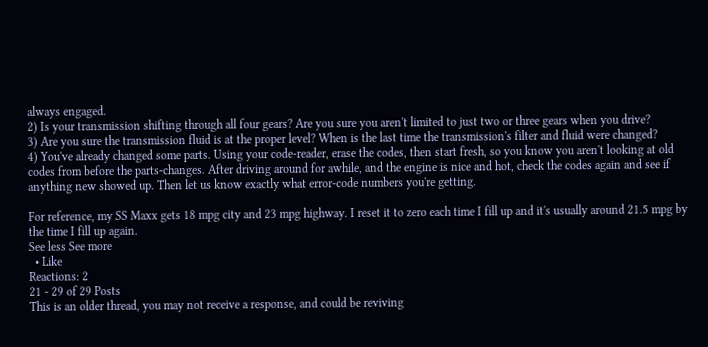always engaged.
2) Is your transmission shifting through all four gears? Are you sure you aren't limited to just two or three gears when you drive?
3) Are you sure the transmission fluid is at the proper level? When is the last time the transmission's filter and fluid were changed?
4) You've already changed some parts. Using your code-reader, erase the codes, then start fresh, so you know you aren't looking at old codes from before the parts-changes. After driving around for awhile, and the engine is nice and hot, check the codes again and see if anything new showed up. Then let us know exactly what error-code numbers you're getting.

For reference, my SS Maxx gets 18 mpg city and 23 mpg highway. I reset it to zero each time I fill up and it's usually around 21.5 mpg by the time I fill up again.
See less See more
  • Like
Reactions: 2
21 - 29 of 29 Posts
This is an older thread, you may not receive a response, and could be reviving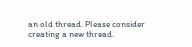an old thread. Please consider creating a new thread.